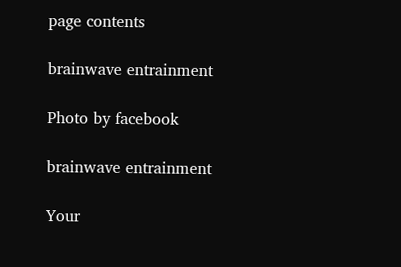page contents

brainwave entrainment

Photo by facebook

brainwave entrainment

Your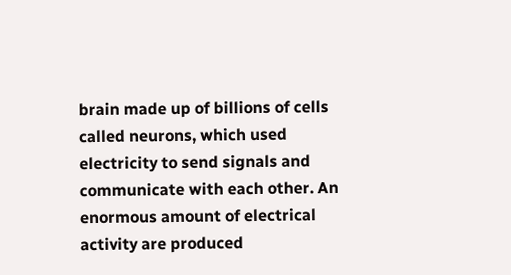brain made up of billions of cells called neurons, which used electricity to send signals and communicate with each other. An enormous amount of electrical activity are produced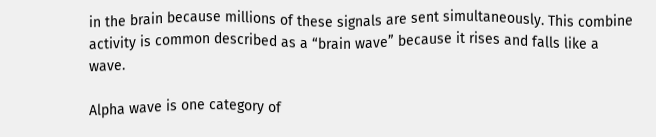in the brain because millions of these signals are sent simultaneously. This combine activity is common described as a “brain wave” because it rises and falls like a wave.

Alpha wave is one category of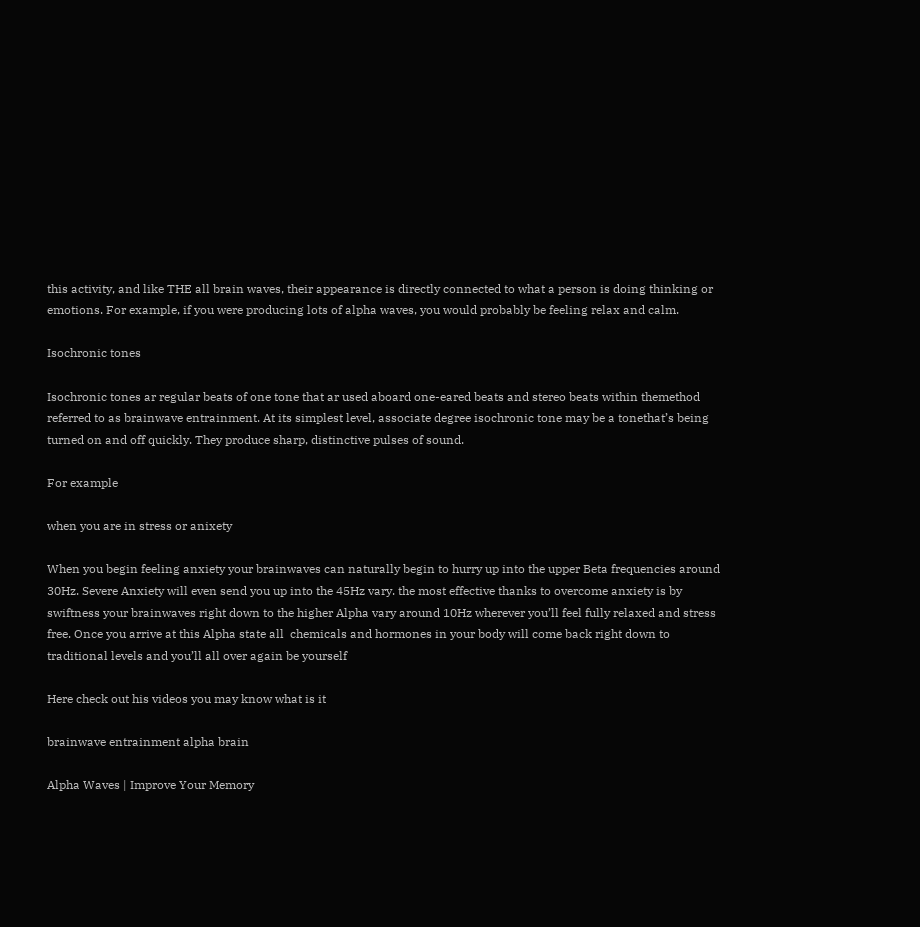this activity, and like THE all brain waves, their appearance is directly connected to what a person is doing thinking or emotions. For example, if you were producing lots of alpha waves, you would probably be feeling relax and calm.

Isochronic tones

Isochronic tones ar regular beats of one tone that ar used aboard one-eared beats and stereo beats within themethod referred to as brainwave entrainment. At its simplest level, associate degree isochronic tone may be a tonethat’s being turned on and off quickly. They produce sharp, distinctive pulses of sound.

For example

when you are in stress or anixety

When you begin feeling anxiety your brainwaves can naturally begin to hurry up into the upper Beta frequencies around 30Hz. Severe Anxiety will even send you up into the 45Hz vary. the most effective thanks to overcome anxiety is by swiftness your brainwaves right down to the higher Alpha vary around 10Hz wherever you’ll feel fully relaxed and stress free. Once you arrive at this Alpha state all  chemicals and hormones in your body will come back right down to traditional levels and you’ll all over again be yourself

Here check out his videos you may know what is it

brainwave entrainment alpha brain

Alpha Waves | Improve Your Memory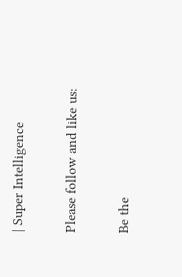| Super Intelligence

Please follow and like us:

Be the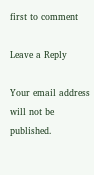first to comment

Leave a Reply

Your email address will not be published.